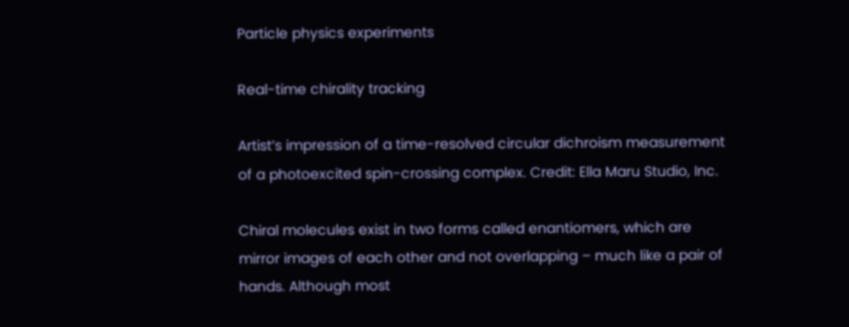Particle physics experiments

Real-time chirality tracking

Artist’s impression of a time-resolved circular dichroism measurement of a photoexcited spin-crossing complex. Credit: Ella Maru Studio, Inc.

Chiral molecules exist in two forms called enantiomers, which are mirror images of each other and not overlapping – much like a pair of hands. Although most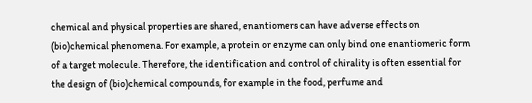chemical and physical properties are shared, enantiomers can have adverse effects on (bio)chemical phenomena. For example, a protein or enzyme can only bind one enantiomeric form of a target molecule. Therefore, the identification and control of chirality is often essential for the design of (bio)chemical compounds, for example in the food, perfume and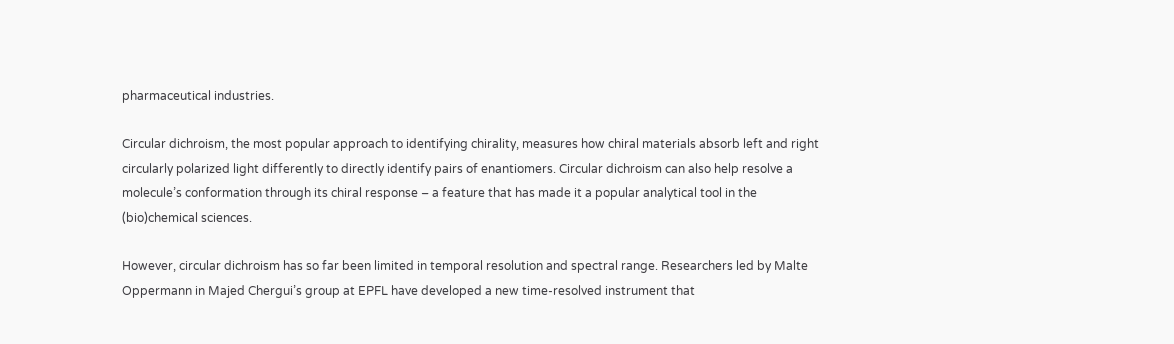pharmaceutical industries.

Circular dichroism, the most popular approach to identifying chirality, measures how chiral materials absorb left and right circularly polarized light differently to directly identify pairs of enantiomers. Circular dichroism can also help resolve a molecule’s conformation through its chiral response – a feature that has made it a popular analytical tool in the (bio)chemical sciences.

However, circular dichroism has so far been limited in temporal resolution and spectral range. Researchers led by Malte Oppermann in Majed Chergui’s group at EPFL have developed a new time-resolved instrument that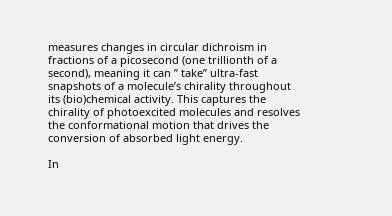measures changes in circular dichroism in fractions of a picosecond (one trillionth of a second), meaning it can ” take” ultra-fast snapshots of a molecule’s chirality throughout its (bio)chemical activity. This captures the chirality of photoexcited molecules and resolves the conformational motion that drives the conversion of absorbed light energy.

In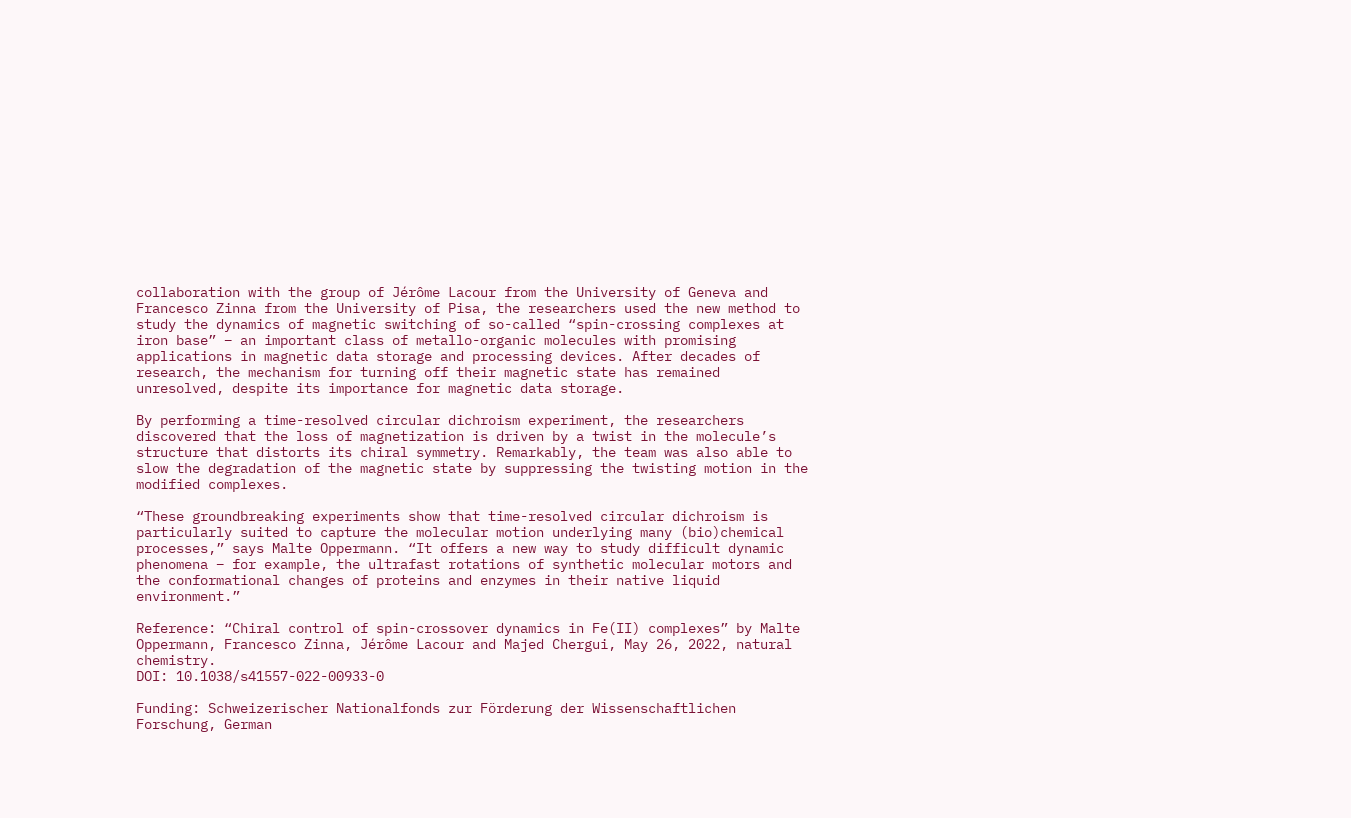collaboration with the group of Jérôme Lacour from the University of Geneva and Francesco Zinna from the University of Pisa, the researchers used the new method to study the dynamics of magnetic switching of so-called “spin-crossing complexes at iron base” – an important class of metallo-organic molecules with promising applications in magnetic data storage and processing devices. After decades of research, the mechanism for turning off their magnetic state has remained unresolved, despite its importance for magnetic data storage.

By performing a time-resolved circular dichroism experiment, the researchers discovered that the loss of magnetization is driven by a twist in the molecule’s structure that distorts its chiral symmetry. Remarkably, the team was also able to slow the degradation of the magnetic state by suppressing the twisting motion in the modified complexes.

“These groundbreaking experiments show that time-resolved circular dichroism is particularly suited to capture the molecular motion underlying many (bio)chemical processes,” says Malte Oppermann. “It offers a new way to study difficult dynamic phenomena – for example, the ultrafast rotations of synthetic molecular motors and the conformational changes of proteins and enzymes in their native liquid environment.”

Reference: “Chiral control of spin-crossover dynamics in Fe(II) complexes” by Malte Oppermann, Francesco Zinna, Jérôme Lacour and Majed Chergui, May 26, 2022, natural chemistry.
DOI: 10.1038/s41557-022-00933-0

Funding: Schweizerischer Nationalfonds zur Förderung der Wissenschaftlichen Forschung, German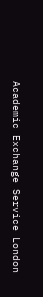Academic Exchange Service London